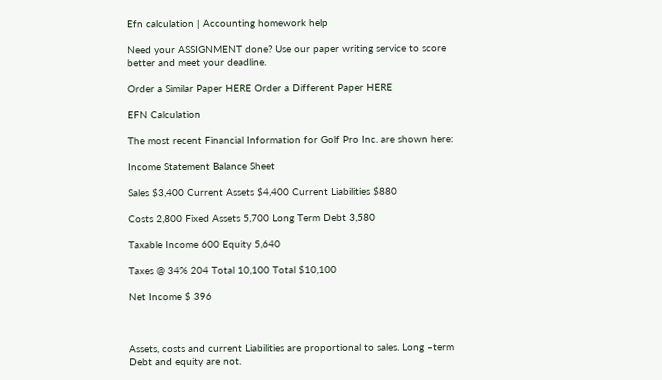Efn calculation | Accounting homework help

Need your ASSIGNMENT done? Use our paper writing service to score better and meet your deadline.

Order a Similar Paper HERE Order a Different Paper HERE

EFN Calculation

The most recent Financial Information for Golf Pro Inc. are shown here:

Income Statement Balance Sheet

Sales $3,400 Current Assets $4,400 Current Liabilities $880

Costs 2,800 Fixed Assets 5,700 Long Term Debt 3,580

Taxable Income 600 Equity 5,640

Taxes @ 34% 204 Total 10,100 Total $10,100

Net Income $ 396



Assets, costs and current Liabilities are proportional to sales. Long –term Debt and equity are not.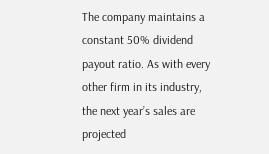The company maintains a constant 50% dividend payout ratio. As with every other firm in its industry, the next year’s sales are projected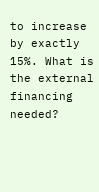to increase by exactly 15%. What is the external financing needed?